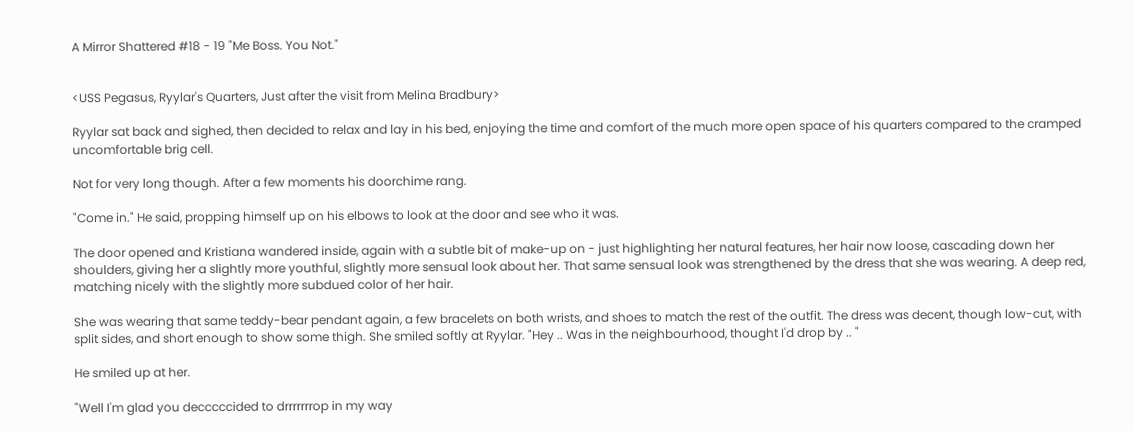A Mirror Shattered #18 - 19 "Me Boss. You Not."


<USS Pegasus, Ryylar's Quarters, Just after the visit from Melina Bradbury>

Ryylar sat back and sighed, then decided to relax and lay in his bed, enjoying the time and comfort of the much more open space of his quarters compared to the cramped uncomfortable brig cell.

Not for very long though. After a few moments his doorchime rang.

"Come in." He said, propping himself up on his elbows to look at the door and see who it was.

The door opened and Kristiana wandered inside, again with a subtle bit of make-up on - just highlighting her natural features, her hair now loose, cascading down her shoulders, giving her a slightly more youthful, slightly more sensual look about her. That same sensual look was strengthened by the dress that she was wearing. A deep red, matching nicely with the slightly more subdued color of her hair.

She was wearing that same teddy-bear pendant again, a few bracelets on both wrists, and shoes to match the rest of the outfit. The dress was decent, though low-cut, with split sides, and short enough to show some thigh. She smiled softly at Ryylar. "Hey .. Was in the neighbourhood, thought I'd drop by .. "

He smiled up at her.

"Well I'm glad you decccccided to drrrrrrrop in my way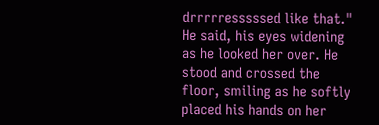drrrrresssssed like that." He said, his eyes widening as he looked her over. He stood and crossed the floor, smiling as he softly placed his hands on her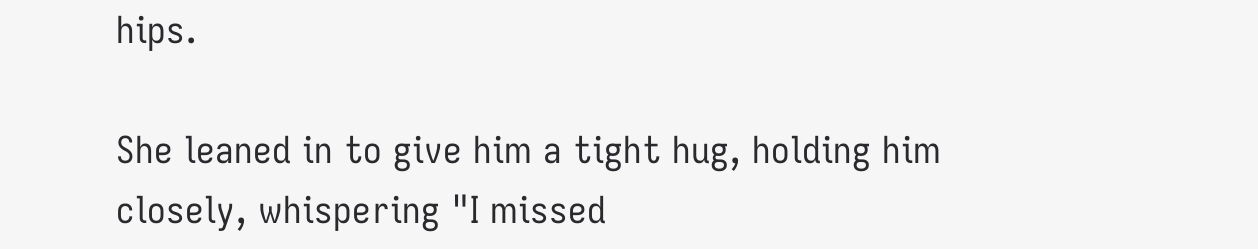hips.

She leaned in to give him a tight hug, holding him closely, whispering "I missed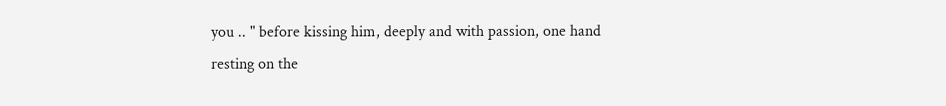you .. " before kissing him, deeply and with passion, one hand resting on the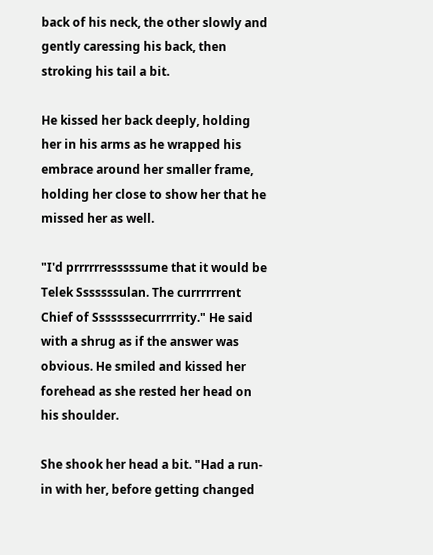back of his neck, the other slowly and gently caressing his back, then stroking his tail a bit.

He kissed her back deeply, holding her in his arms as he wrapped his embrace around her smaller frame, holding her close to show her that he missed her as well.

"I'd prrrrrresssssume that it would be Telek Sssssssulan. The currrrrrent Chief of Sssssssecurrrrrity." He said with a shrug as if the answer was obvious. He smiled and kissed her forehead as she rested her head on his shoulder.

She shook her head a bit. "Had a run-in with her, before getting changed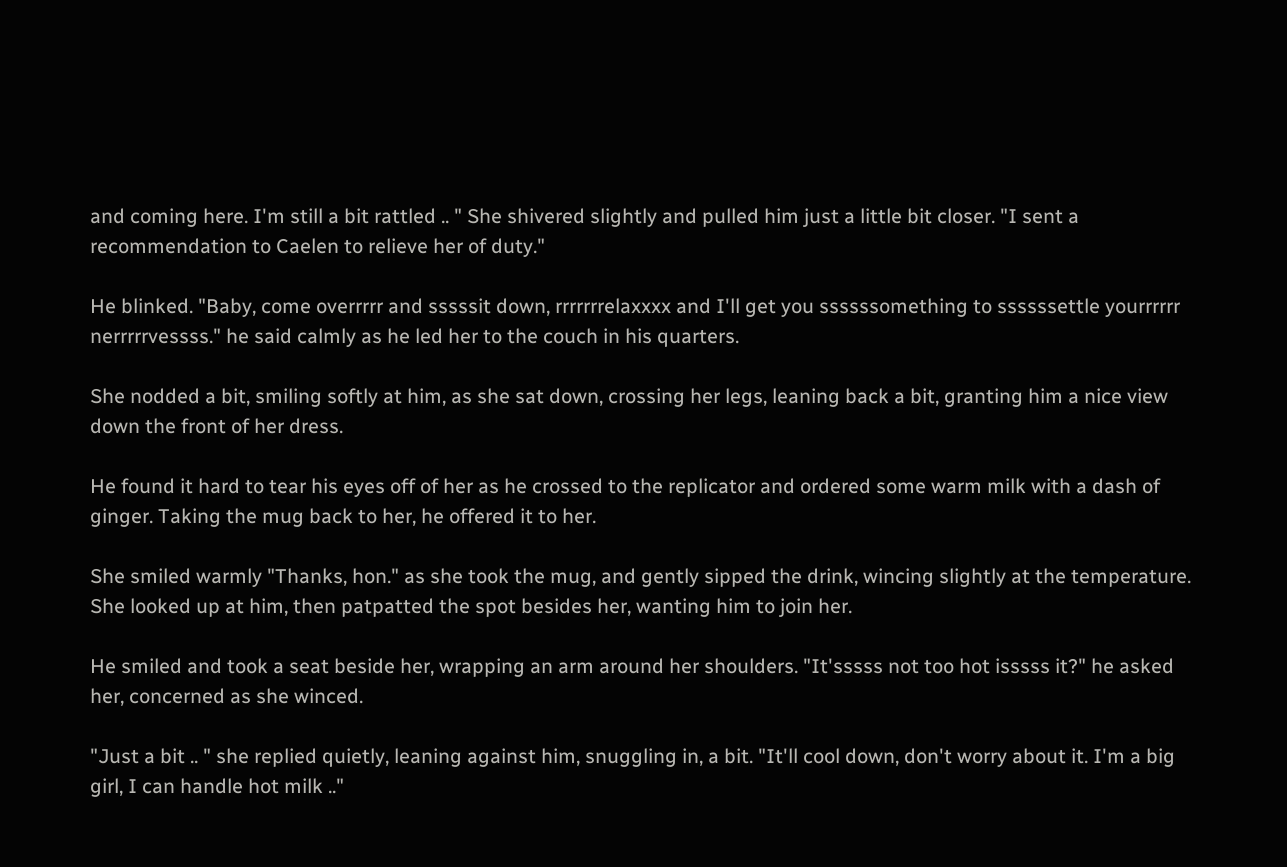and coming here. I'm still a bit rattled .. " She shivered slightly and pulled him just a little bit closer. "I sent a recommendation to Caelen to relieve her of duty."

He blinked. "Baby, come overrrrr and sssssit down, rrrrrrrelaxxxx and I'll get you ssssssomething to ssssssettle yourrrrrr nerrrrrvessss." he said calmly as he led her to the couch in his quarters.

She nodded a bit, smiling softly at him, as she sat down, crossing her legs, leaning back a bit, granting him a nice view down the front of her dress.

He found it hard to tear his eyes off of her as he crossed to the replicator and ordered some warm milk with a dash of ginger. Taking the mug back to her, he offered it to her.

She smiled warmly "Thanks, hon." as she took the mug, and gently sipped the drink, wincing slightly at the temperature. She looked up at him, then patpatted the spot besides her, wanting him to join her.

He smiled and took a seat beside her, wrapping an arm around her shoulders. "It'sssss not too hot isssss it?" he asked her, concerned as she winced.

"Just a bit .. " she replied quietly, leaning against him, snuggling in, a bit. "It'll cool down, don't worry about it. I'm a big girl, I can handle hot milk .."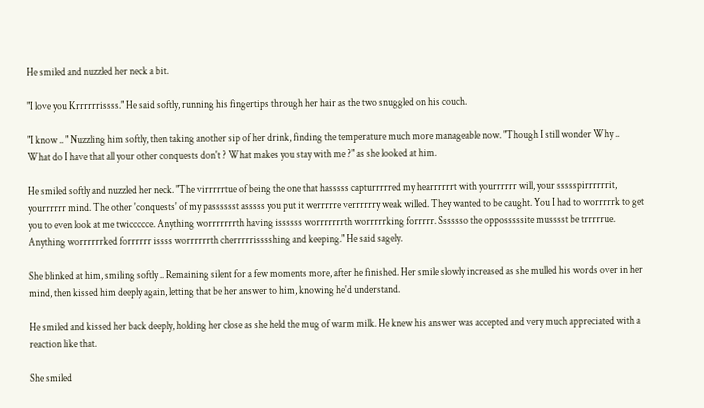He smiled and nuzzled her neck a bit.

"I love you Krrrrrrissss." He said softly, running his fingertips through her hair as the two snuggled on his couch.

"I know .. " Nuzzling him softly, then taking another sip of her drink, finding the temperature much more manageable now. "Though I still wonder Why .. What do I have that all your other conquests don't ? What makes you stay with me ?" as she looked at him.

He smiled softly and nuzzled her neck. "The virrrrrtue of being the one that hasssss capturrrrred my hearrrrrrt with yourrrrrr will, your ssssspirrrrrrit, yourrrrrr mind. The other 'conquests' of my passsssst asssss you put it werrrrre verrrrrry weak willed. They wanted to be caught. You I had to worrrrrk to get you to even look at me twiccccce. Anything worrrrrrrth having issssss worrrrrrrth worrrrrking forrrrr. Sssssso the opposssssite musssst be trrrrrue. Anything worrrrrrked forrrrrr issss worrrrrrth cherrrrrisssshing and keeping." He said sagely.

She blinked at him, smiling softly .. Remaining silent for a few moments more, after he finished. Her smile slowly increased as she mulled his words over in her mind, then kissed him deeply again, letting that be her answer to him, knowing he'd understand.

He smiled and kissed her back deeply, holding her close as she held the mug of warm milk. He knew his answer was accepted and very much appreciated with a reaction like that.

She smiled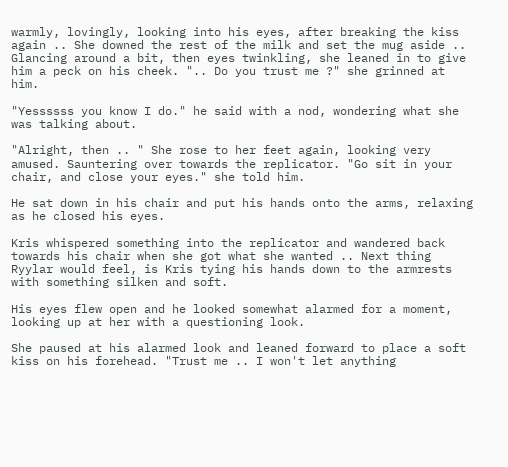warmly, lovingly, looking into his eyes, after breaking the kiss again .. She downed the rest of the milk and set the mug aside .. Glancing around a bit, then eyes twinkling, she leaned in to give him a peck on his cheek. ".. Do you trust me ?" she grinned at him.

"Yessssss you know I do." he said with a nod, wondering what she was talking about.

"Alright, then .. " She rose to her feet again, looking very amused. Sauntering over towards the replicator. "Go sit in your chair, and close your eyes." she told him.

He sat down in his chair and put his hands onto the arms, relaxing as he closed his eyes.

Kris whispered something into the replicator and wandered back towards his chair when she got what she wanted .. Next thing Ryylar would feel, is Kris tying his hands down to the armrests with something silken and soft.

His eyes flew open and he looked somewhat alarmed for a moment, looking up at her with a questioning look.

She paused at his alarmed look and leaned forward to place a soft kiss on his forehead. "Trust me .. I won't let anything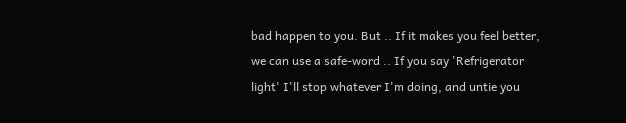bad happen to you. But .. If it makes you feel better, we can use a safe-word .. If you say 'Refrigerator light' I'll stop whatever I'm doing, and untie you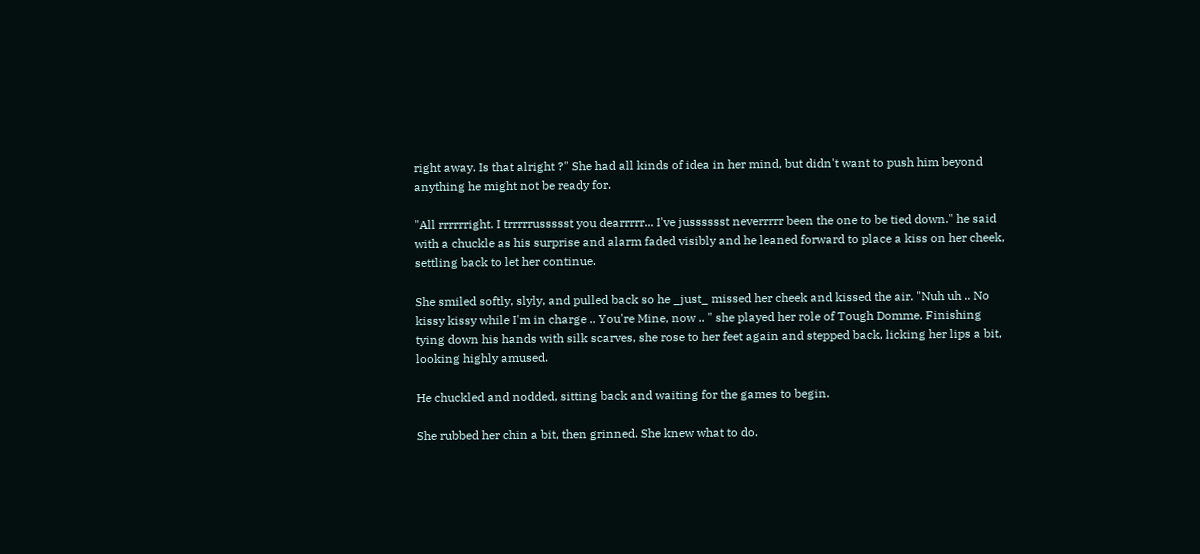right away. Is that alright ?" She had all kinds of idea in her mind, but didn't want to push him beyond anything he might not be ready for.

"All rrrrrright. I trrrrrussssst you dearrrrr... I've jusssssst neverrrrr been the one to be tied down." he said with a chuckle as his surprise and alarm faded visibly and he leaned forward to place a kiss on her cheek, settling back to let her continue.

She smiled softly, slyly, and pulled back so he _just_ missed her cheek and kissed the air. "Nuh uh .. No kissy kissy while I'm in charge .. You're Mine, now .. " she played her role of Tough Domme. Finishing tying down his hands with silk scarves, she rose to her feet again and stepped back, licking her lips a bit, looking highly amused.

He chuckled and nodded, sitting back and waiting for the games to begin.

She rubbed her chin a bit, then grinned. She knew what to do.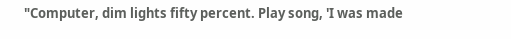"Computer, dim lights fifty percent. Play song, 'I was made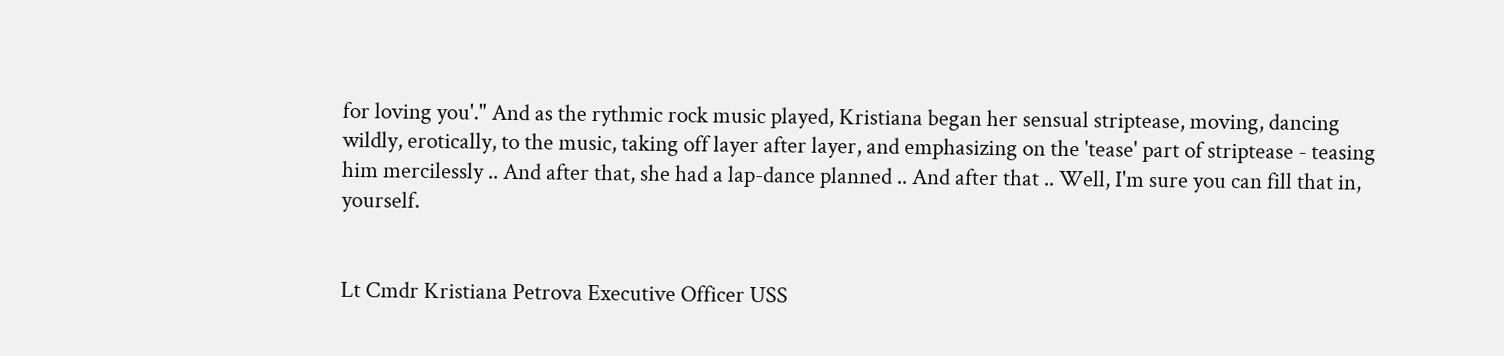for loving you'." And as the rythmic rock music played, Kristiana began her sensual striptease, moving, dancing wildly, erotically, to the music, taking off layer after layer, and emphasizing on the 'tease' part of striptease - teasing him mercilessly .. And after that, she had a lap-dance planned .. And after that .. Well, I'm sure you can fill that in, yourself.


Lt Cmdr Kristiana Petrova Executive Officer USS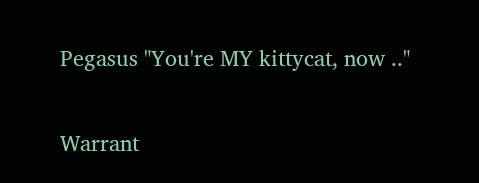Pegasus "You're MY kittycat, now .."


Warrant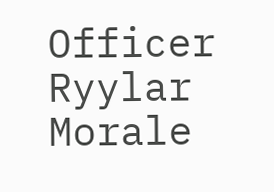Officer Ryylar Morale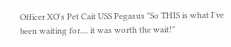Officer XO's Pet Cait USS Pegasus "So THIS is what I've been waiting for.... it was worth the wait!"